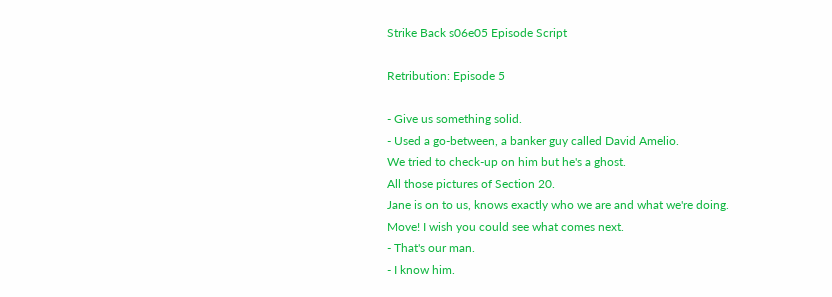Strike Back s06e05 Episode Script

Retribution: Episode 5

- Give us something solid.
- Used a go-between, a banker guy called David Amelio.
We tried to check-up on him but he's a ghost.
All those pictures of Section 20.
Jane is on to us, knows exactly who we are and what we're doing.
Move! I wish you could see what comes next.
- That's our man.
- I know him.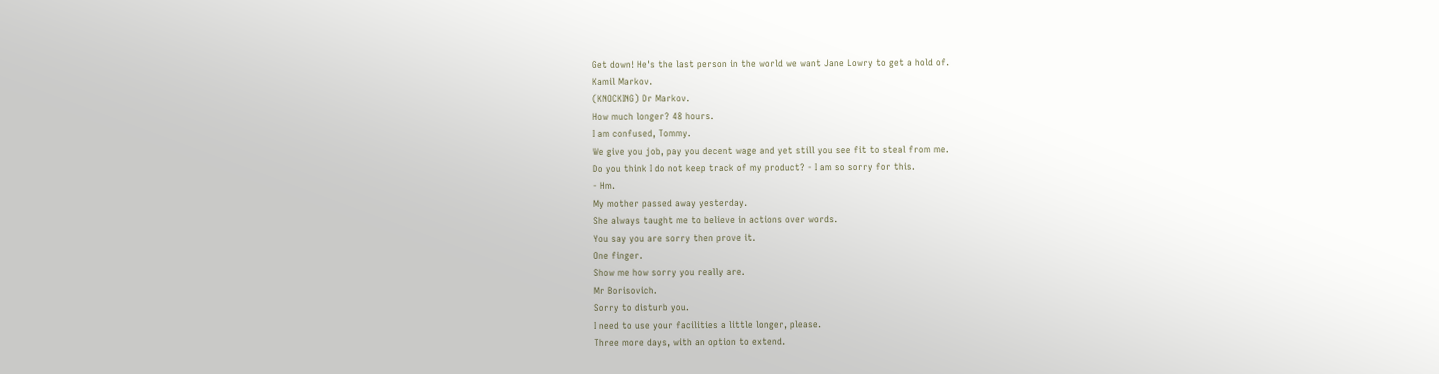Get down! He's the last person in the world we want Jane Lowry to get a hold of.
Kamil Markov.
(KNOCKING) Dr Markov.
How much longer? 48 hours.
I am confused, Tommy.
We give you job, pay you decent wage and yet still you see fit to steal from me.
Do you think I do not keep track of my product? - I am so sorry for this.
- Hm.
My mother passed away yesterday.
She always taught me to believe in actions over words.
You say you are sorry then prove it.
One finger.
Show me how sorry you really are.
Mr Borisovich.
Sorry to disturb you.
I need to use your facilities a little longer, please.
Three more days, with an option to extend.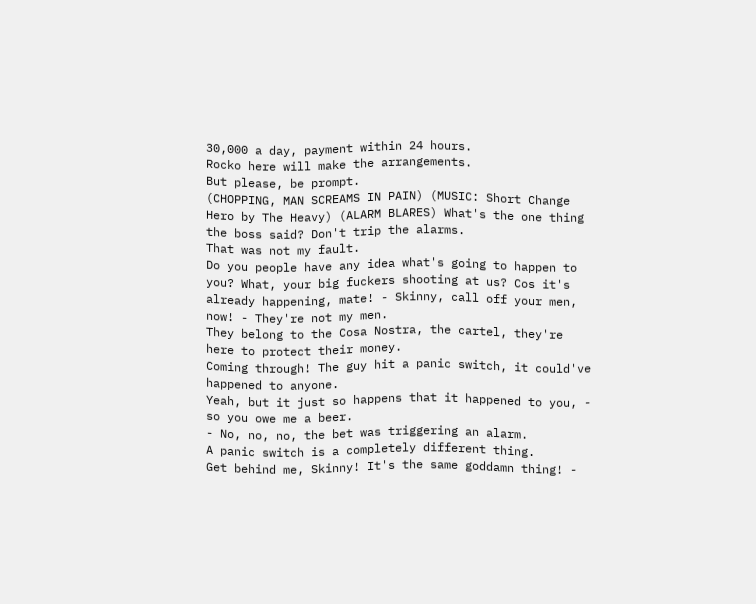30,000 a day, payment within 24 hours.
Rocko here will make the arrangements.
But please, be prompt.
(CHOPPING, MAN SCREAMS IN PAIN) (MUSIC: Short Change Hero by The Heavy) (ALARM BLARES) What's the one thing the boss said? Don't trip the alarms.
That was not my fault.
Do you people have any idea what's going to happen to you? What, your big fuckers shooting at us? Cos it's already happening, mate! - Skinny, call off your men, now! - They're not my men.
They belong to the Cosa Nostra, the cartel, they're here to protect their money.
Coming through! The guy hit a panic switch, it could've happened to anyone.
Yeah, but it just so happens that it happened to you, - so you owe me a beer.
- No, no, no, the bet was triggering an alarm.
A panic switch is a completely different thing.
Get behind me, Skinny! It's the same goddamn thing! -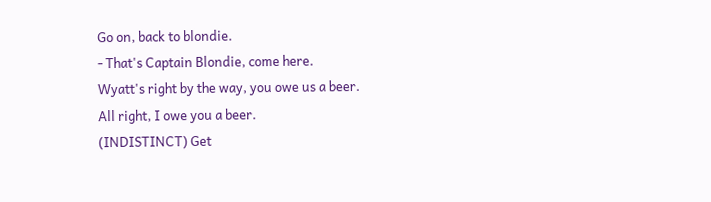Go on, back to blondie.
- That's Captain Blondie, come here.
Wyatt's right by the way, you owe us a beer.
All right, I owe you a beer.
(INDISTINCT) Get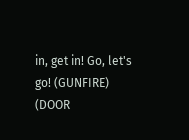in, get in! Go, let's go! (GUNFIRE) (DOOR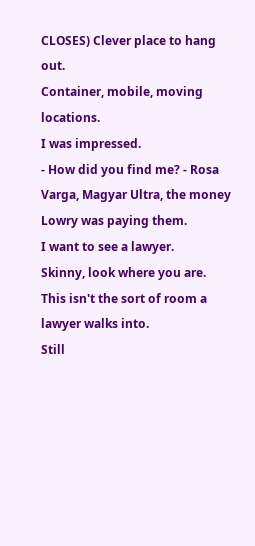CLOSES) Clever place to hang out.
Container, mobile, moving locations.
I was impressed.
- How did you find me? - Rosa Varga, Magyar Ultra, the money Lowry was paying them.
I want to see a lawyer.
Skinny, look where you are.
This isn't the sort of room a lawyer walks into.
Still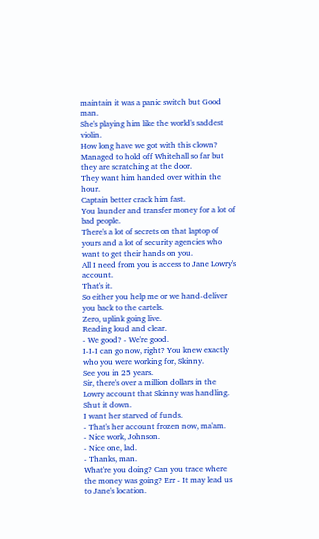maintain it was a panic switch but Good man.
She's playing him like the world's saddest violin.
How long have we got with this clown? Managed to hold off Whitehall so far but they are scratching at the door.
They want him handed over within the hour.
Captain better crack him fast.
You launder and transfer money for a lot of bad people.
There's a lot of secrets on that laptop of yours and a lot of security agencies who want to get their hands on you.
All I need from you is access to Jane Lowry's account.
That's it.
So either you help me or we hand-deliver you back to the cartels.
Zero, uplink going live.
Reading loud and clear.
- We good? - We're good.
I-I-I can go now, right? You knew exactly who you were working for, Skinny.
See you in 25 years.
Sir, there's over a million dollars in the Lowry account that Skinny was handling.
Shut it down.
I want her starved of funds.
- That's her account frozen now, ma'am.
- Nice work, Johnson.
- Nice one, lad.
- Thanks, man.
What're you doing? Can you trace where the money was going? Err - It may lead us to Jane's location.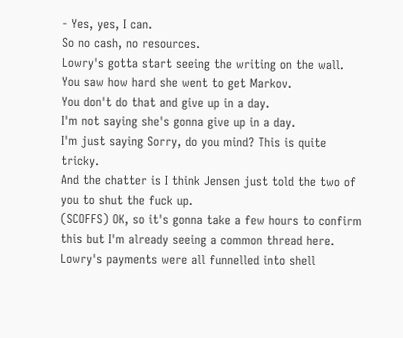- Yes, yes, I can.
So no cash, no resources.
Lowry's gotta start seeing the writing on the wall.
You saw how hard she went to get Markov.
You don't do that and give up in a day.
I'm not saying she's gonna give up in a day.
I'm just saying Sorry, do you mind? This is quite tricky.
And the chatter is I think Jensen just told the two of you to shut the fuck up.
(SCOFFS) OK, so it's gonna take a few hours to confirm this but I'm already seeing a common thread here.
Lowry's payments were all funnelled into shell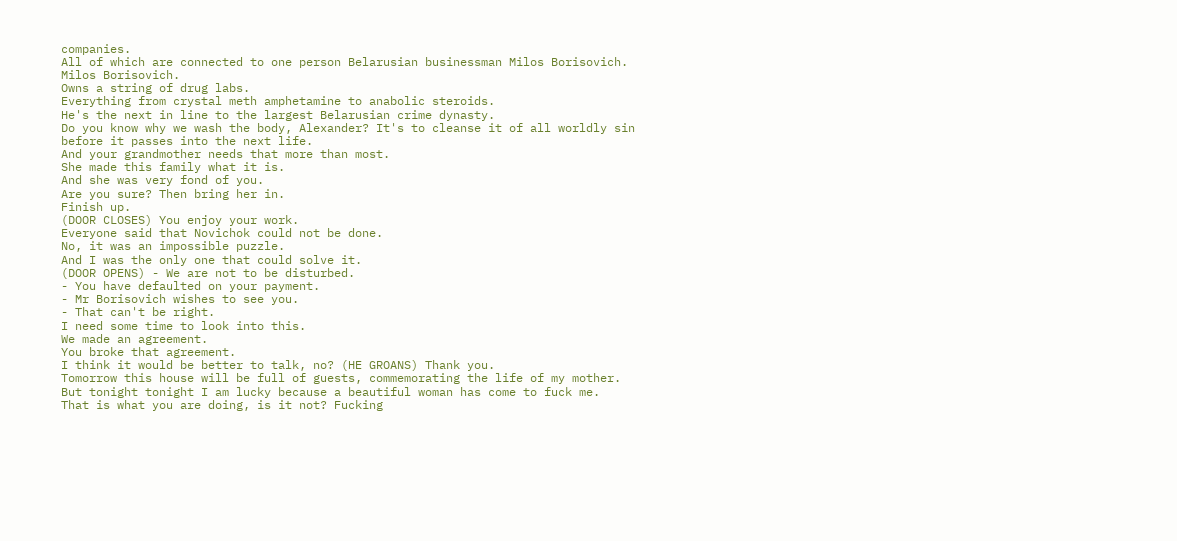companies.
All of which are connected to one person Belarusian businessman Milos Borisovich.
Milos Borisovich.
Owns a string of drug labs.
Everything from crystal meth amphetamine to anabolic steroids.
He's the next in line to the largest Belarusian crime dynasty.
Do you know why we wash the body, Alexander? It's to cleanse it of all worldly sin before it passes into the next life.
And your grandmother needs that more than most.
She made this family what it is.
And she was very fond of you.
Are you sure? Then bring her in.
Finish up.
(DOOR CLOSES) You enjoy your work.
Everyone said that Novichok could not be done.
No, it was an impossible puzzle.
And I was the only one that could solve it.
(DOOR OPENS) - We are not to be disturbed.
- You have defaulted on your payment.
- Mr Borisovich wishes to see you.
- That can't be right.
I need some time to look into this.
We made an agreement.
You broke that agreement.
I think it would be better to talk, no? (HE GROANS) Thank you.
Tomorrow this house will be full of guests, commemorating the life of my mother.
But tonight tonight I am lucky because a beautiful woman has come to fuck me.
That is what you are doing, is it not? Fucking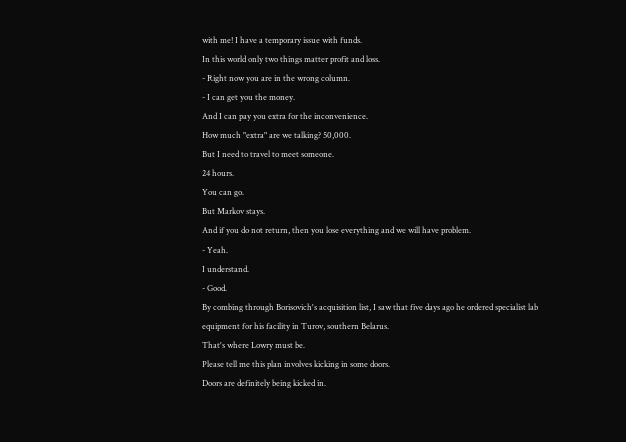with me! I have a temporary issue with funds.
In this world only two things matter profit and loss.
- Right now you are in the wrong column.
- I can get you the money.
And I can pay you extra for the inconvenience.
How much "extra" are we talking? 50,000.
But I need to travel to meet someone.
24 hours.
You can go.
But Markov stays.
And if you do not return, then you lose everything and we will have problem.
- Yeah.
I understand.
- Good.
By combing through Borisovich's acquisition list, I saw that five days ago he ordered specialist lab equipment for his facility in Turov, southern Belarus.
That's where Lowry must be.
Please tell me this plan involves kicking in some doors.
Doors are definitely being kicked in.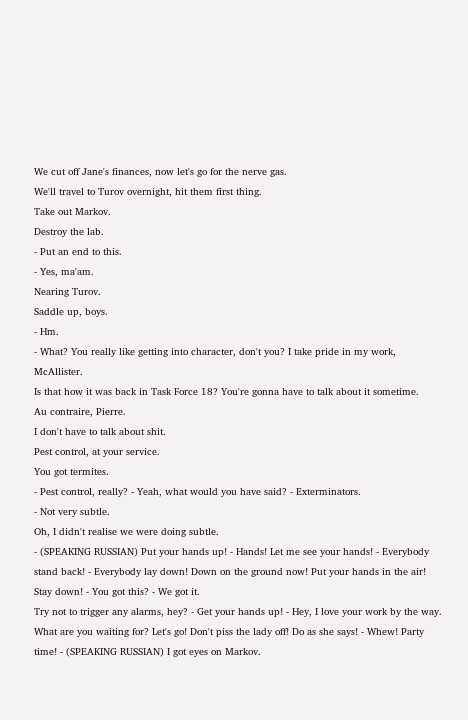We cut off Jane's finances, now let's go for the nerve gas.
We'll travel to Turov overnight, hit them first thing.
Take out Markov.
Destroy the lab.
- Put an end to this.
- Yes, ma'am.
Nearing Turov.
Saddle up, boys.
- Hm.
- What? You really like getting into character, don't you? I take pride in my work, McAllister.
Is that how it was back in Task Force 18? You're gonna have to talk about it sometime.
Au contraire, Pierre.
I don't have to talk about shit.
Pest control, at your service.
You got termites.
- Pest control, really? - Yeah, what would you have said? - Exterminators.
- Not very subtle.
Oh, I didn't realise we were doing subtle.
- (SPEAKING RUSSIAN) Put your hands up! - Hands! Let me see your hands! - Everybody stand back! - Everybody lay down! Down on the ground now! Put your hands in the air! Stay down! - You got this? - We got it.
Try not to trigger any alarms, hey? - Get your hands up! - Hey, I love your work by the way.
What are you waiting for? Let's go! Don't piss the lady off! Do as she says! - Whew! Party time! - (SPEAKING RUSSIAN) I got eyes on Markov.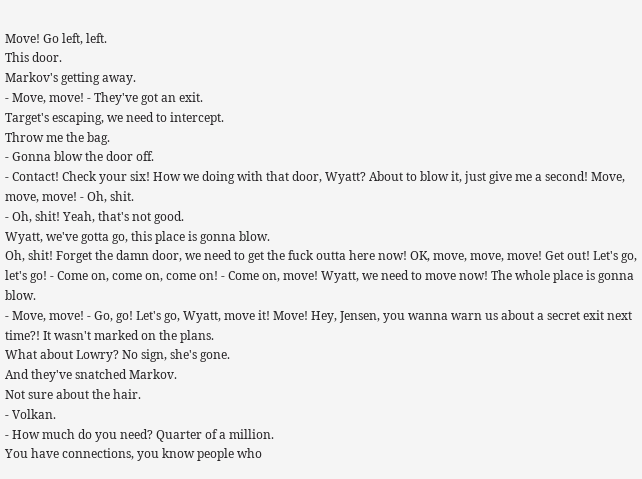Move! Go left, left.
This door.
Markov's getting away.
- Move, move! - They've got an exit.
Target's escaping, we need to intercept.
Throw me the bag.
- Gonna blow the door off.
- Contact! Check your six! How we doing with that door, Wyatt? About to blow it, just give me a second! Move, move, move! - Oh, shit.
- Oh, shit! Yeah, that's not good.
Wyatt, we've gotta go, this place is gonna blow.
Oh, shit! Forget the damn door, we need to get the fuck outta here now! OK, move, move, move! Get out! Let's go, let's go! - Come on, come on, come on! - Come on, move! Wyatt, we need to move now! The whole place is gonna blow.
- Move, move! - Go, go! Let's go, Wyatt, move it! Move! Hey, Jensen, you wanna warn us about a secret exit next time?! It wasn't marked on the plans.
What about Lowry? No sign, she's gone.
And they've snatched Markov.
Not sure about the hair.
- Volkan.
- How much do you need? Quarter of a million.
You have connections, you know people who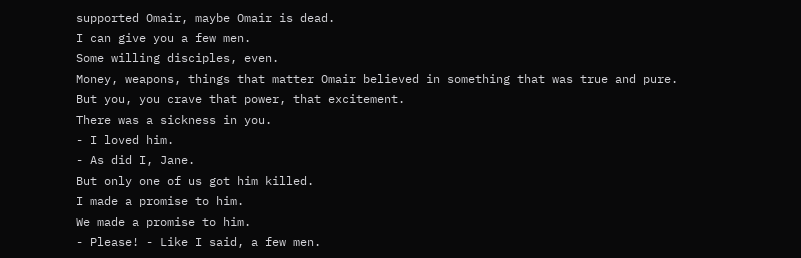supported Omair, maybe Omair is dead.
I can give you a few men.
Some willing disciples, even.
Money, weapons, things that matter Omair believed in something that was true and pure.
But you, you crave that power, that excitement.
There was a sickness in you.
- I loved him.
- As did I, Jane.
But only one of us got him killed.
I made a promise to him.
We made a promise to him.
- Please! - Like I said, a few men.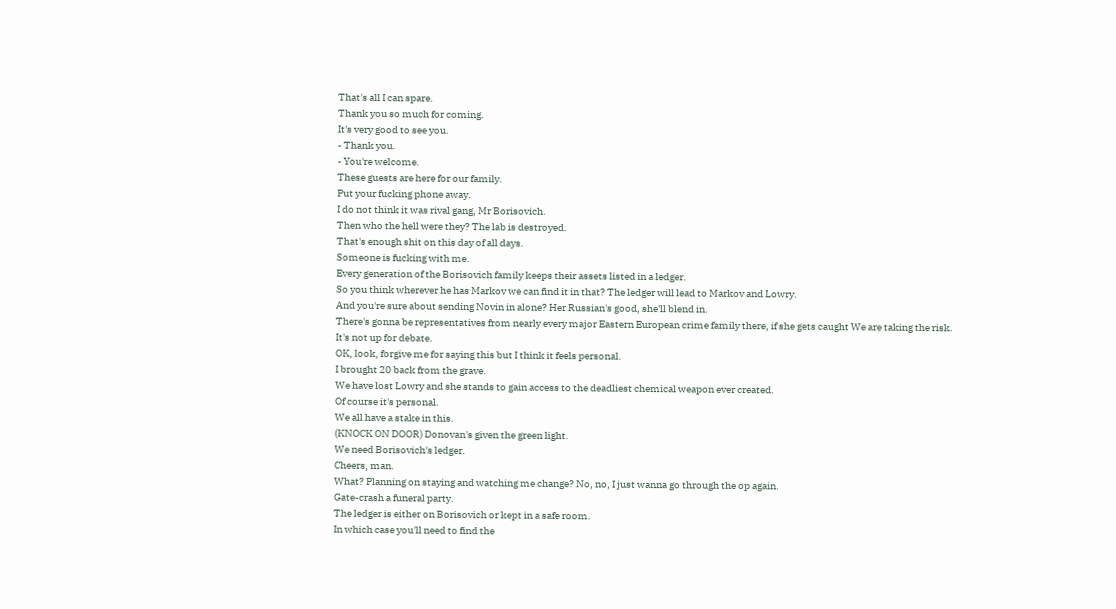That's all I can spare.
Thank you so much for coming.
It's very good to see you.
- Thank you.
- You're welcome.
These guests are here for our family.
Put your fucking phone away.
I do not think it was rival gang, Mr Borisovich.
Then who the hell were they? The lab is destroyed.
That's enough shit on this day of all days.
Someone is fucking with me.
Every generation of the Borisovich family keeps their assets listed in a ledger.
So you think wherever he has Markov we can find it in that? The ledger will lead to Markov and Lowry.
And you're sure about sending Novin in alone? Her Russian's good, she'll blend in.
There's gonna be representatives from nearly every major Eastern European crime family there, if she gets caught We are taking the risk.
It's not up for debate.
OK, look, forgive me for saying this but I think it feels personal.
I brought 20 back from the grave.
We have lost Lowry and she stands to gain access to the deadliest chemical weapon ever created.
Of course it's personal.
We all have a stake in this.
(KNOCK ON DOOR) Donovan's given the green light.
We need Borisovich's ledger.
Cheers, man.
What? Planning on staying and watching me change? No, no, I just wanna go through the op again.
Gate-crash a funeral party.
The ledger is either on Borisovich or kept in a safe room.
In which case you'll need to find the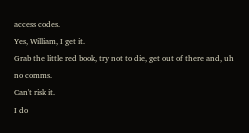access codes.
Yes, William, I get it.
Grab the little red book, try not to die, get out of there and, uh no comms.
Can't risk it.
I do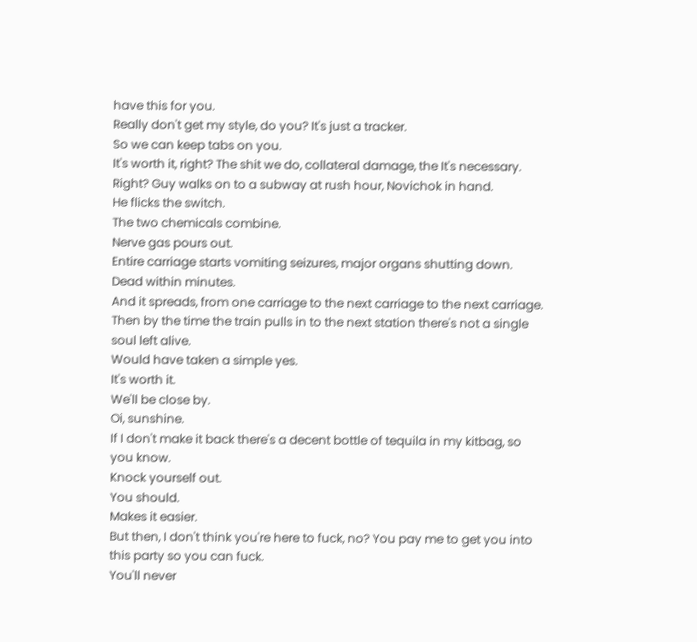have this for you.
Really don't get my style, do you? It's just a tracker.
So we can keep tabs on you.
It's worth it, right? The shit we do, collateral damage, the It's necessary.
Right? Guy walks on to a subway at rush hour, Novichok in hand.
He flicks the switch.
The two chemicals combine.
Nerve gas pours out.
Entire carriage starts vomiting seizures, major organs shutting down.
Dead within minutes.
And it spreads, from one carriage to the next carriage to the next carriage.
Then by the time the train pulls in to the next station there's not a single soul left alive.
Would have taken a simple yes.
It's worth it.
We'll be close by.
Oi, sunshine.
If I don't make it back there's a decent bottle of tequila in my kitbag, so you know.
Knock yourself out.
You should.
Makes it easier.
But then, I don't think you're here to fuck, no? You pay me to get you into this party so you can fuck.
You'll never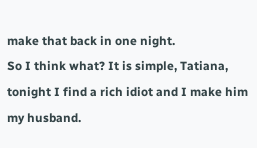make that back in one night.
So I think what? It is simple, Tatiana, tonight I find a rich idiot and I make him my husband.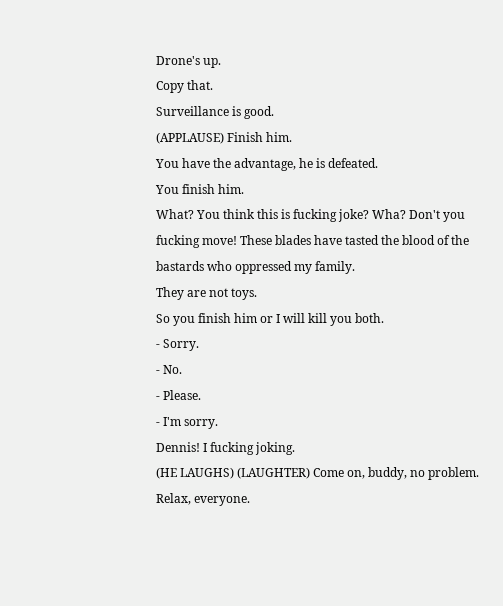Drone's up.
Copy that.
Surveillance is good.
(APPLAUSE) Finish him.
You have the advantage, he is defeated.
You finish him.
What? You think this is fucking joke? Wha? Don't you fucking move! These blades have tasted the blood of the bastards who oppressed my family.
They are not toys.
So you finish him or I will kill you both.
- Sorry.
- No.
- Please.
- I'm sorry.
Dennis! I fucking joking.
(HE LAUGHS) (LAUGHTER) Come on, buddy, no problem.
Relax, everyone.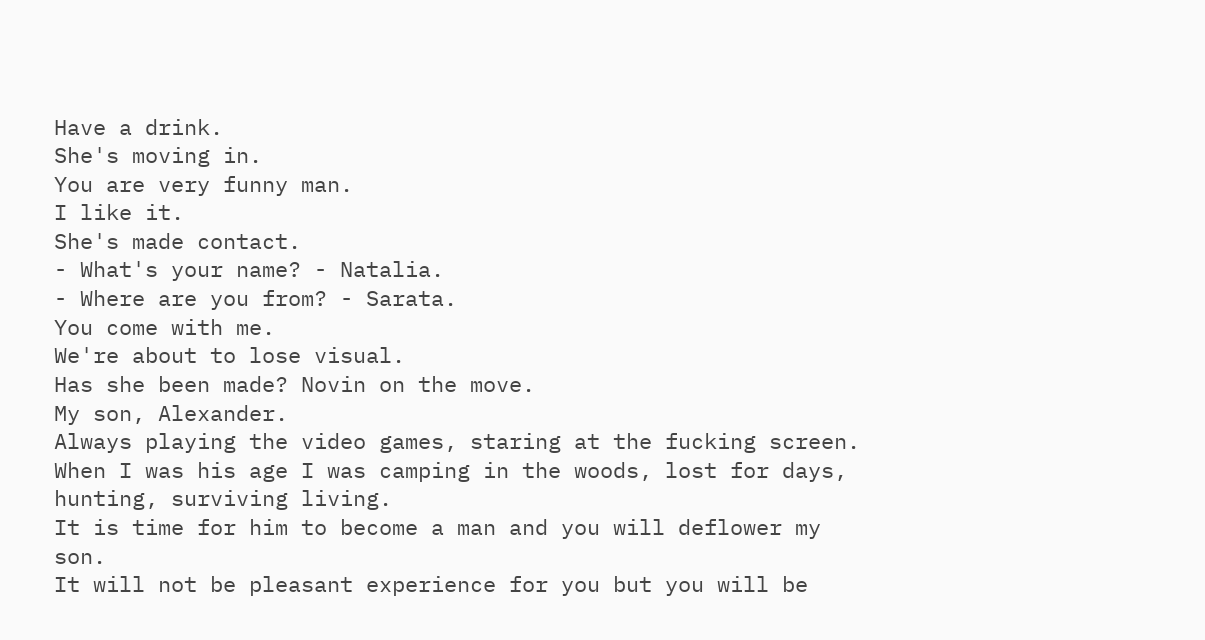Have a drink.
She's moving in.
You are very funny man.
I like it.
She's made contact.
- What's your name? - Natalia.
- Where are you from? - Sarata.
You come with me.
We're about to lose visual.
Has she been made? Novin on the move.
My son, Alexander.
Always playing the video games, staring at the fucking screen.
When I was his age I was camping in the woods, lost for days, hunting, surviving living.
It is time for him to become a man and you will deflower my son.
It will not be pleasant experience for you but you will be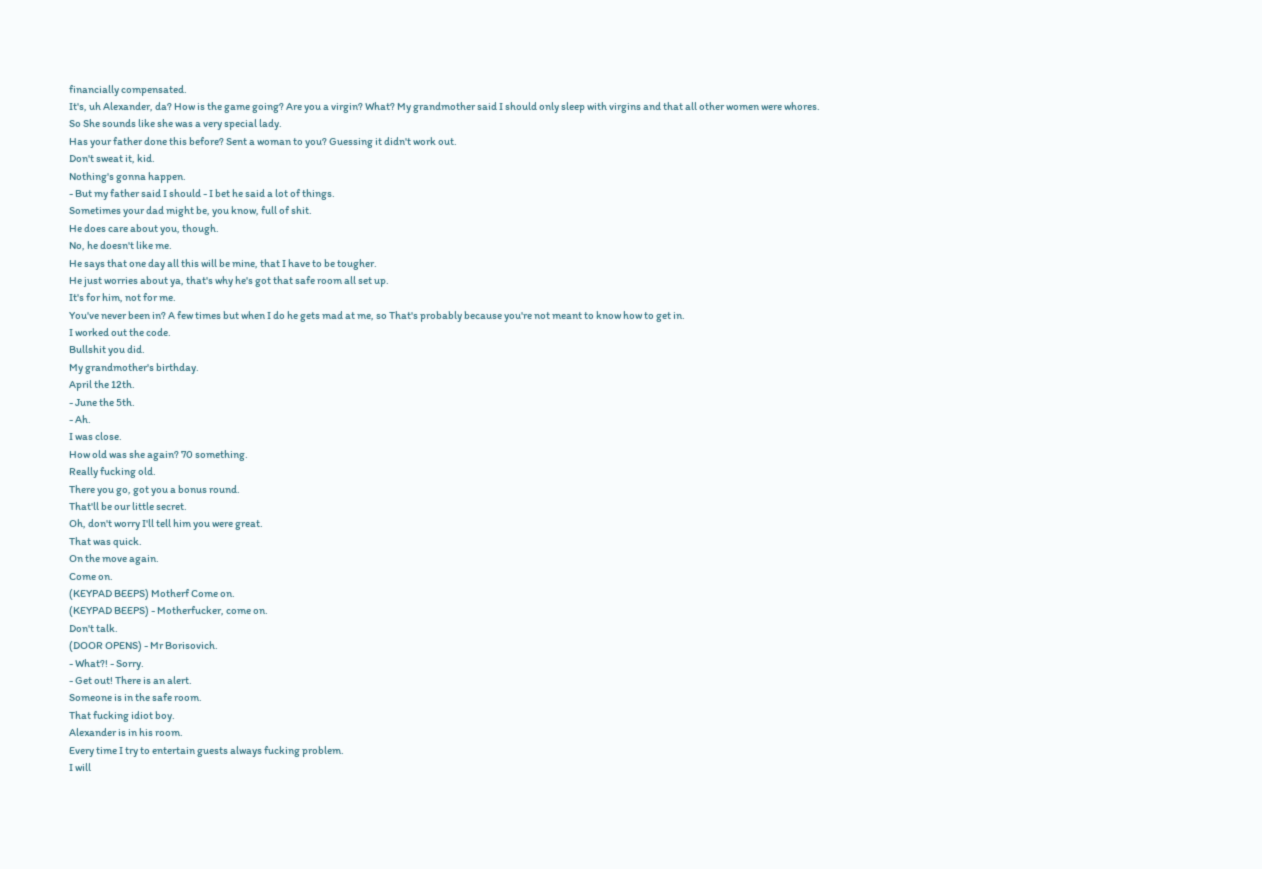financially compensated.
It's, uh Alexander, da? How is the game going? Are you a virgin? What? My grandmother said I should only sleep with virgins and that all other women were whores.
So She sounds like she was a very special lady.
Has your father done this before? Sent a woman to you? Guessing it didn't work out.
Don't sweat it, kid.
Nothing's gonna happen.
- But my father said I should - I bet he said a lot of things.
Sometimes your dad might be, you know, full of shit.
He does care about you, though.
No, he doesn't like me.
He says that one day all this will be mine, that I have to be tougher.
He just worries about ya, that's why he's got that safe room all set up.
It's for him, not for me.
You've never been in? A few times but when I do he gets mad at me, so That's probably because you're not meant to know how to get in.
I worked out the code.
Bullshit you did.
My grandmother's birthday.
April the 12th.
- June the 5th.
- Ah.
I was close.
How old was she again? 70 something.
Really fucking old.
There you go, got you a bonus round.
That'll be our little secret.
Oh, don't worry I'll tell him you were great.
That was quick.
On the move again.
Come on.
(KEYPAD BEEPS) Motherf Come on.
(KEYPAD BEEPS) - Motherfucker, come on.
Don't talk.
(DOOR OPENS) - Mr Borisovich.
- What?! - Sorry.
- Get out! There is an alert.
Someone is in the safe room.
That fucking idiot boy.
Alexander is in his room.
Every time I try to entertain guests always fucking problem.
I will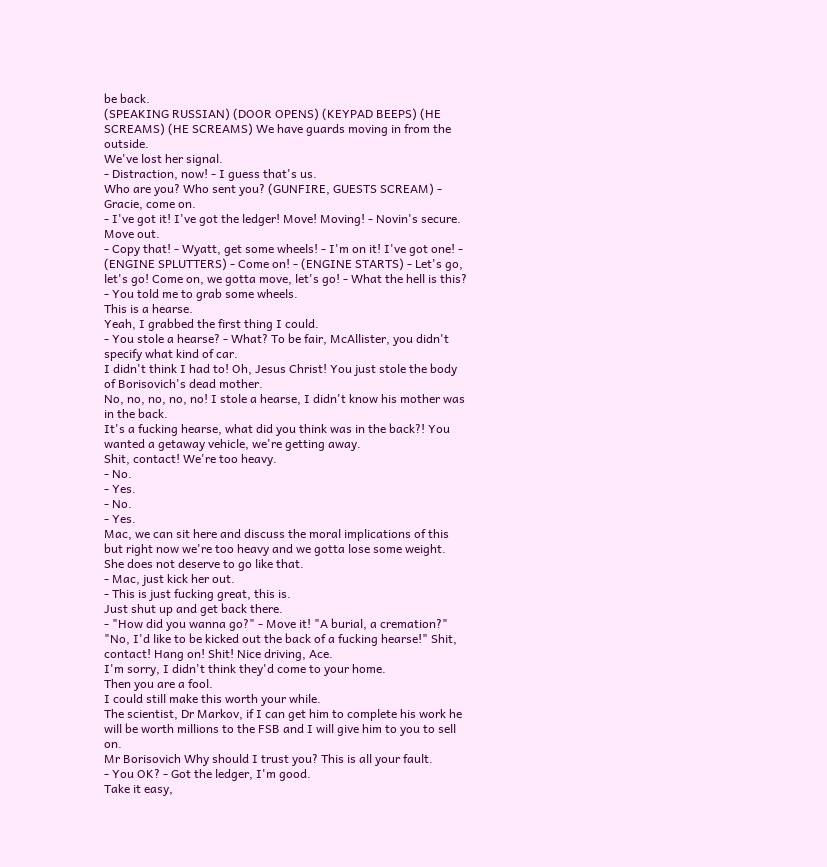be back.
(SPEAKING RUSSIAN) (DOOR OPENS) (KEYPAD BEEPS) (HE SCREAMS) (HE SCREAMS) We have guards moving in from the outside.
We've lost her signal.
- Distraction, now! - I guess that's us.
Who are you? Who sent you? (GUNFIRE, GUESTS SCREAM) - Gracie, come on.
- I've got it! I've got the ledger! Move! Moving! - Novin's secure.
Move out.
- Copy that! - Wyatt, get some wheels! - I'm on it! I've got one! - (ENGINE SPLUTTERS) - Come on! - (ENGINE STARTS) - Let's go, let's go! Come on, we gotta move, let's go! - What the hell is this? - You told me to grab some wheels.
This is a hearse.
Yeah, I grabbed the first thing I could.
- You stole a hearse? - What? To be fair, McAllister, you didn't specify what kind of car.
I didn't think I had to! Oh, Jesus Christ! You just stole the body of Borisovich's dead mother.
No, no, no, no, no! I stole a hearse, I didn't know his mother was in the back.
It's a fucking hearse, what did you think was in the back?! You wanted a getaway vehicle, we're getting away.
Shit, contact! We're too heavy.
- No.
- Yes.
- No.
- Yes.
Mac, we can sit here and discuss the moral implications of this but right now we're too heavy and we gotta lose some weight.
She does not deserve to go like that.
- Mac, just kick her out.
- This is just fucking great, this is.
Just shut up and get back there.
- "How did you wanna go?" - Move it! "A burial, a cremation?" "No, I'd like to be kicked out the back of a fucking hearse!" Shit, contact! Hang on! Shit! Nice driving, Ace.
I'm sorry, I didn't think they'd come to your home.
Then you are a fool.
I could still make this worth your while.
The scientist, Dr Markov, if I can get him to complete his work he will be worth millions to the FSB and I will give him to you to sell on.
Mr Borisovich Why should I trust you? This is all your fault.
- You OK? - Got the ledger, I'm good.
Take it easy,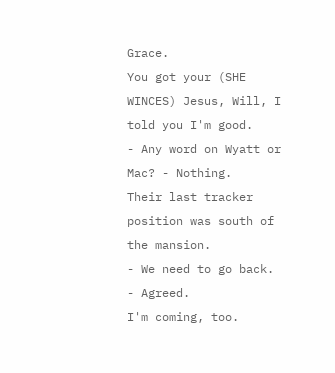Grace.
You got your (SHE WINCES) Jesus, Will, I told you I'm good.
- Any word on Wyatt or Mac? - Nothing.
Their last tracker position was south of the mansion.
- We need to go back.
- Agreed.
I'm coming, too.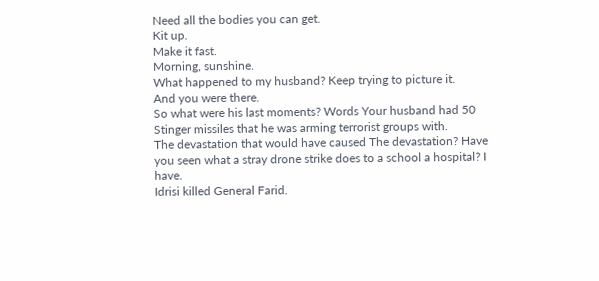Need all the bodies you can get.
Kit up.
Make it fast.
Morning, sunshine.
What happened to my husband? Keep trying to picture it.
And you were there.
So what were his last moments? Words Your husband had 50 Stinger missiles that he was arming terrorist groups with.
The devastation that would have caused The devastation? Have you seen what a stray drone strike does to a school a hospital? I have.
Idrisi killed General Farid.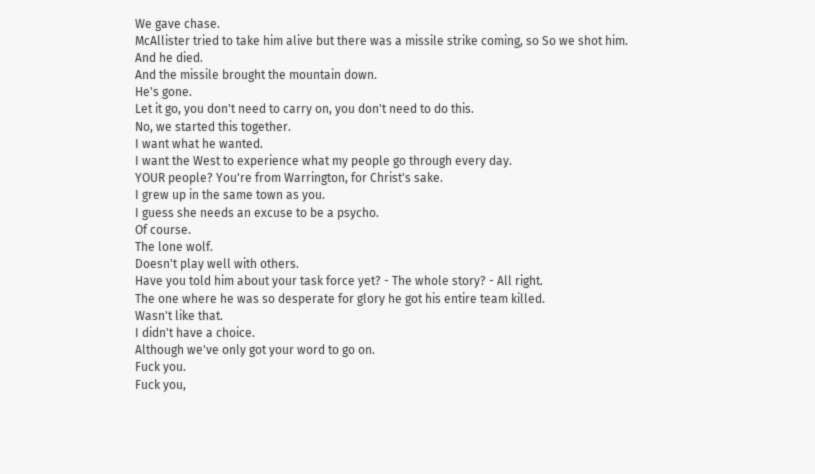We gave chase.
McAllister tried to take him alive but there was a missile strike coming, so So we shot him.
And he died.
And the missile brought the mountain down.
He's gone.
Let it go, you don't need to carry on, you don't need to do this.
No, we started this together.
I want what he wanted.
I want the West to experience what my people go through every day.
YOUR people? You're from Warrington, for Christ's sake.
I grew up in the same town as you.
I guess she needs an excuse to be a psycho.
Of course.
The lone wolf.
Doesn't play well with others.
Have you told him about your task force yet? - The whole story? - All right.
The one where he was so desperate for glory he got his entire team killed.
Wasn't like that.
I didn't have a choice.
Although we've only got your word to go on.
Fuck you.
Fuck you,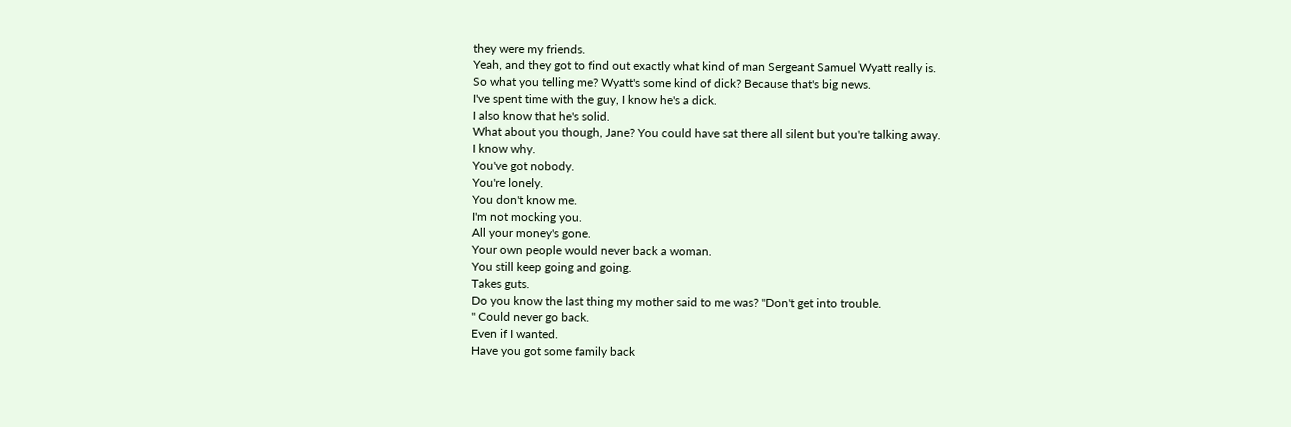they were my friends.
Yeah, and they got to find out exactly what kind of man Sergeant Samuel Wyatt really is.
So what you telling me? Wyatt's some kind of dick? Because that's big news.
I've spent time with the guy, I know he's a dick.
I also know that he's solid.
What about you though, Jane? You could have sat there all silent but you're talking away.
I know why.
You've got nobody.
You're lonely.
You don't know me.
I'm not mocking you.
All your money's gone.
Your own people would never back a woman.
You still keep going and going.
Takes guts.
Do you know the last thing my mother said to me was? "Don't get into trouble.
" Could never go back.
Even if I wanted.
Have you got some family back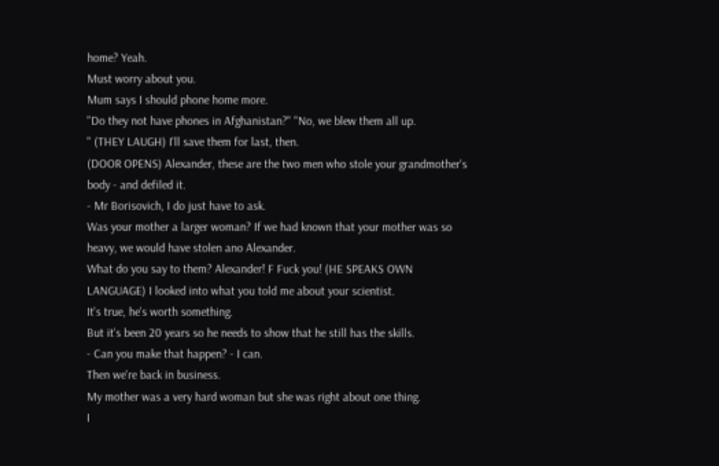home? Yeah.
Must worry about you.
Mum says I should phone home more.
"Do they not have phones in Afghanistan?" "No, we blew them all up.
" (THEY LAUGH) I'll save them for last, then.
(DOOR OPENS) Alexander, these are the two men who stole your grandmother's body - and defiled it.
- Mr Borisovich, I do just have to ask.
Was your mother a larger woman? If we had known that your mother was so heavy, we would have stolen ano Alexander.
What do you say to them? Alexander! F Fuck you! (HE SPEAKS OWN LANGUAGE) I looked into what you told me about your scientist.
It's true, he's worth something.
But it's been 20 years so he needs to show that he still has the skills.
- Can you make that happen? - I can.
Then we're back in business.
My mother was a very hard woman but she was right about one thing.
I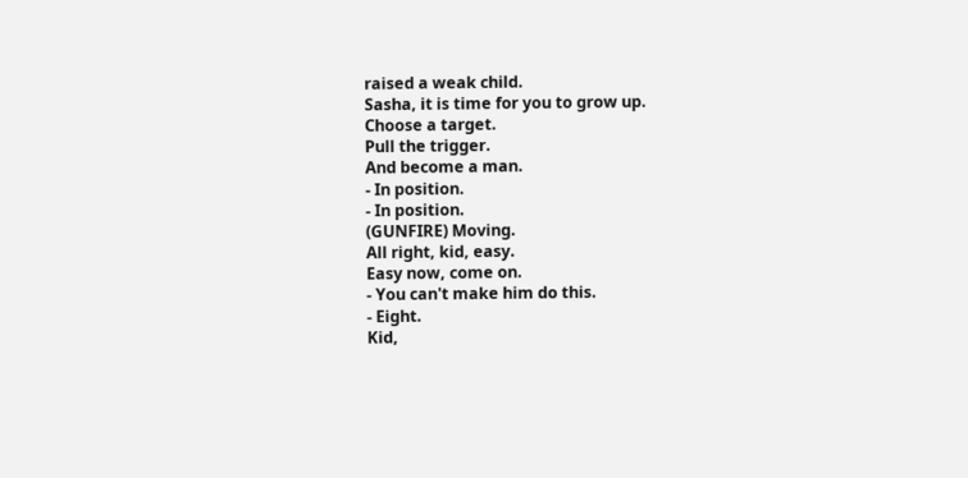raised a weak child.
Sasha, it is time for you to grow up.
Choose a target.
Pull the trigger.
And become a man.
- In position.
- In position.
(GUNFIRE) Moving.
All right, kid, easy.
Easy now, come on.
- You can't make him do this.
- Eight.
Kid,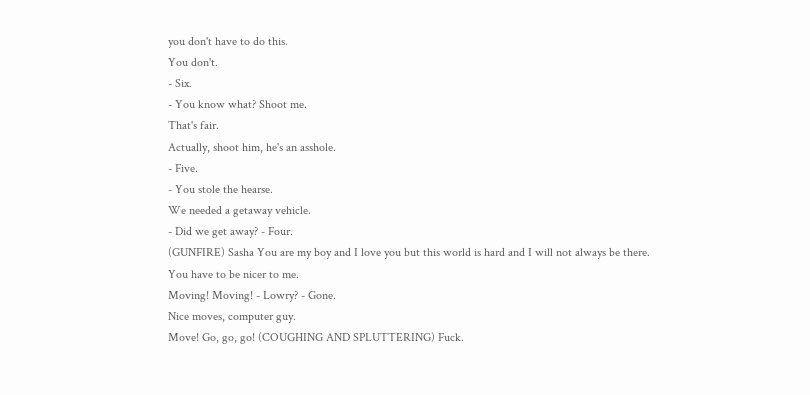you don't have to do this.
You don't.
- Six.
- You know what? Shoot me.
That's fair.
Actually, shoot him, he's an asshole.
- Five.
- You stole the hearse.
We needed a getaway vehicle.
- Did we get away? - Four.
(GUNFIRE) Sasha You are my boy and I love you but this world is hard and I will not always be there.
You have to be nicer to me.
Moving! Moving! - Lowry? - Gone.
Nice moves, computer guy.
Move! Go, go, go! (COUGHING AND SPLUTTERING) Fuck.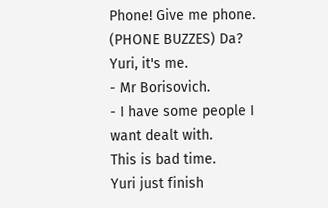Phone! Give me phone.
(PHONE BUZZES) Da? Yuri, it's me.
- Mr Borisovich.
- I have some people I want dealt with.
This is bad time.
Yuri just finish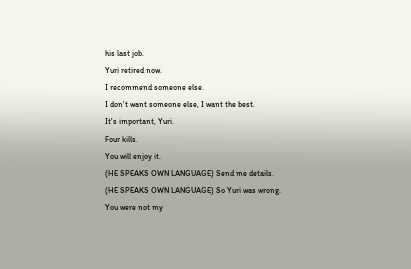his last job.
Yuri retired now.
I recommend someone else.
I don't want someone else, I want the best.
It's important, Yuri.
Four kills.
You will enjoy it.
(HE SPEAKS OWN LANGUAGE) Send me details.
(HE SPEAKS OWN LANGUAGE) So Yuri was wrong.
You were not my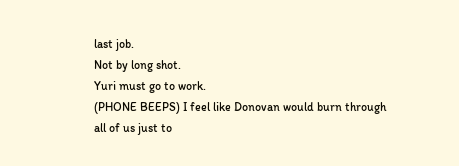last job.
Not by long shot.
Yuri must go to work.
(PHONE BEEPS) I feel like Donovan would burn through all of us just to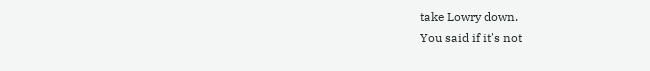take Lowry down.
You said if it's not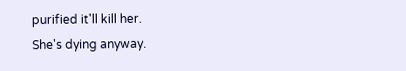purified it'll kill her.
She's dying anyway.